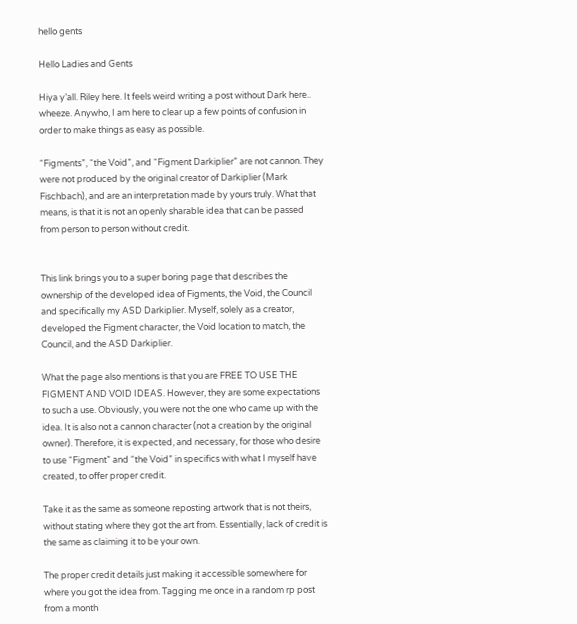hello gents

Hello Ladies and Gents

Hiya y’all. Riley here. It feels weird writing a post without Dark here.. wheeze. Anywho, I am here to clear up a few points of confusion in order to make things as easy as possible.

“Figments”, “the Void”, and “Figment Darkiplier” are not cannon. They were not produced by the original creator of Darkiplier (Mark Fischbach), and are an interpretation made by yours truly. What that means, is that it is not an openly sharable idea that can be passed from person to person without credit.


This link brings you to a super boring page that describes the ownership of the developed idea of Figments, the Void, the Council and specifically my ASD Darkiplier. Myself, solely as a creator, developed the Figment character, the Void location to match, the Council, and the ASD Darkiplier.

What the page also mentions is that you are FREE TO USE THE FIGMENT AND VOID IDEAS. However, they are some expectations to such a use. Obviously, you were not the one who came up with the idea. It is also not a cannon character (not a creation by the original owner). Therefore, it is expected, and necessary, for those who desire to use “Figment” and “the Void” in specifics with what I myself have created, to offer proper credit.

Take it as the same as someone reposting artwork that is not theirs, without stating where they got the art from. Essentially, lack of credit is the same as claiming it to be your own.

The proper credit details just making it accessible somewhere for where you got the idea from. Tagging me once in a random rp post from a month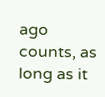ago counts, as long as it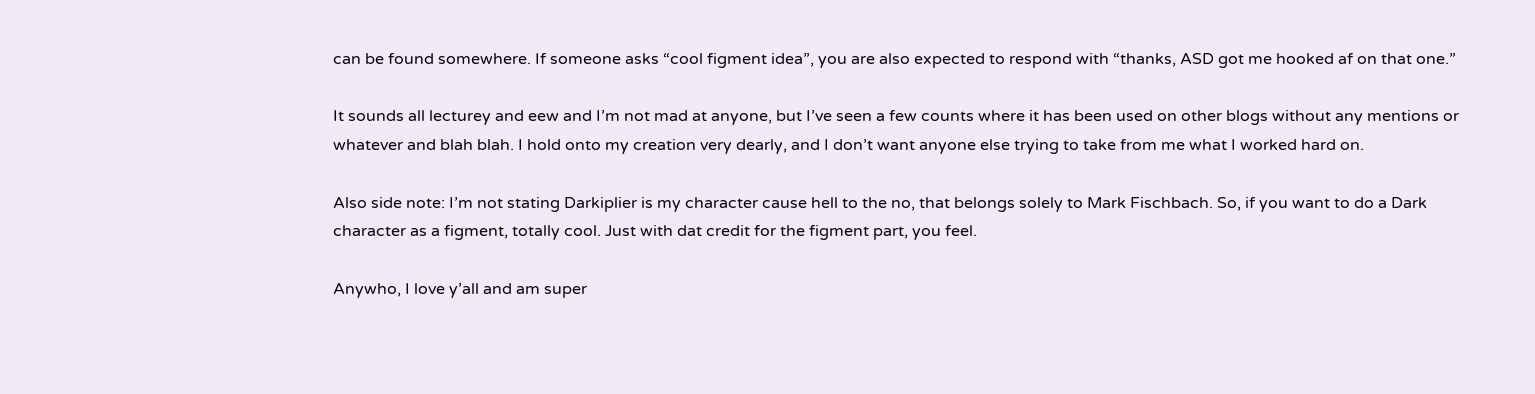can be found somewhere. If someone asks “cool figment idea”, you are also expected to respond with “thanks, ASD got me hooked af on that one.”

It sounds all lecturey and eew and I’m not mad at anyone, but I’ve seen a few counts where it has been used on other blogs without any mentions or whatever and blah blah. I hold onto my creation very dearly, and I don’t want anyone else trying to take from me what I worked hard on.

Also side note: I’m not stating Darkiplier is my character cause hell to the no, that belongs solely to Mark Fischbach. So, if you want to do a Dark character as a figment, totally cool. Just with dat credit for the figment part, you feel.

Anywho, I love y’all and am super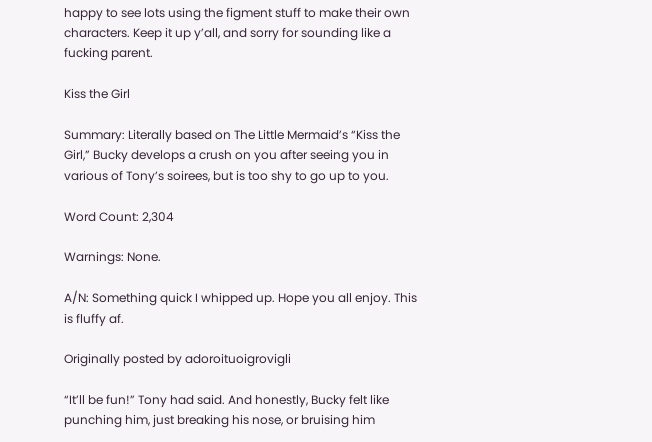happy to see lots using the figment stuff to make their own characters. Keep it up y’all, and sorry for sounding like a fucking parent.

Kiss the Girl

Summary: Literally based on The Little Mermaid’s “Kiss the Girl,” Bucky develops a crush on you after seeing you in various of Tony’s soirees, but is too shy to go up to you.

Word Count: 2,304

Warnings: None.

A/N: Something quick I whipped up. Hope you all enjoy. This is fluffy af.

Originally posted by adoroituoigrovigli

“It’ll be fun!” Tony had said. And honestly, Bucky felt like punching him, just breaking his nose, or bruising him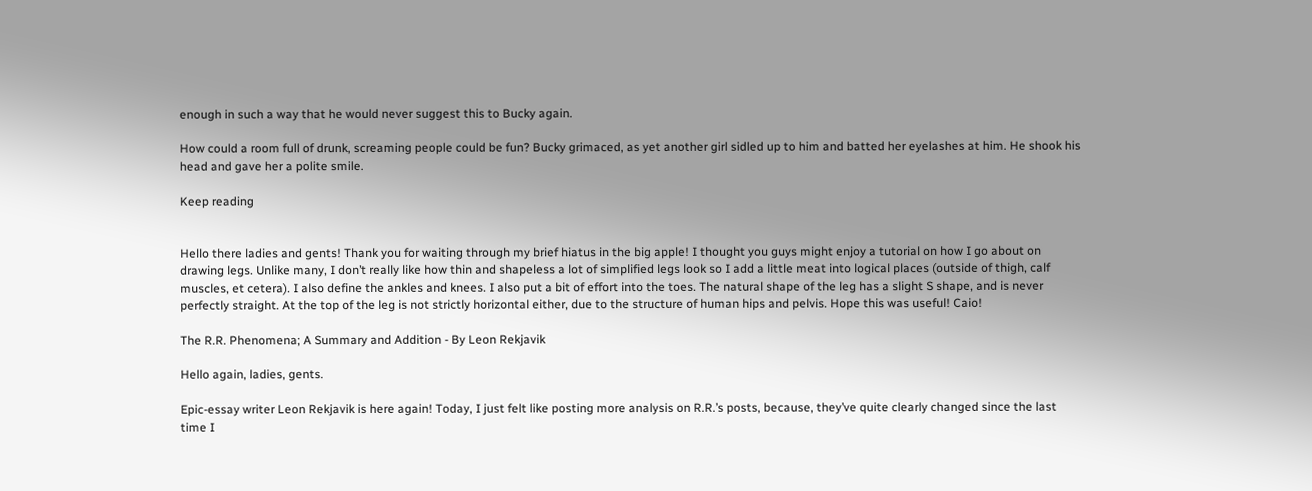enough in such a way that he would never suggest this to Bucky again.

How could a room full of drunk, screaming people could be fun? Bucky grimaced, as yet another girl sidled up to him and batted her eyelashes at him. He shook his head and gave her a polite smile.

Keep reading


Hello there ladies and gents! Thank you for waiting through my brief hiatus in the big apple! I thought you guys might enjoy a tutorial on how I go about on drawing legs. Unlike many, I don’t really like how thin and shapeless a lot of simplified legs look so I add a little meat into logical places (outside of thigh, calf muscles, et cetera). I also define the ankles and knees. I also put a bit of effort into the toes. The natural shape of the leg has a slight S shape, and is never perfectly straight. At the top of the leg is not strictly horizontal either, due to the structure of human hips and pelvis. Hope this was useful! Caio!

The R.R. Phenomena; A Summary and Addition - By Leon Rekjavik

Hello again, ladies, gents.

Epic-essay writer Leon Rekjavik is here again! Today, I just felt like posting more analysis on R.R.’s posts, because, they’ve quite clearly changed since the last time I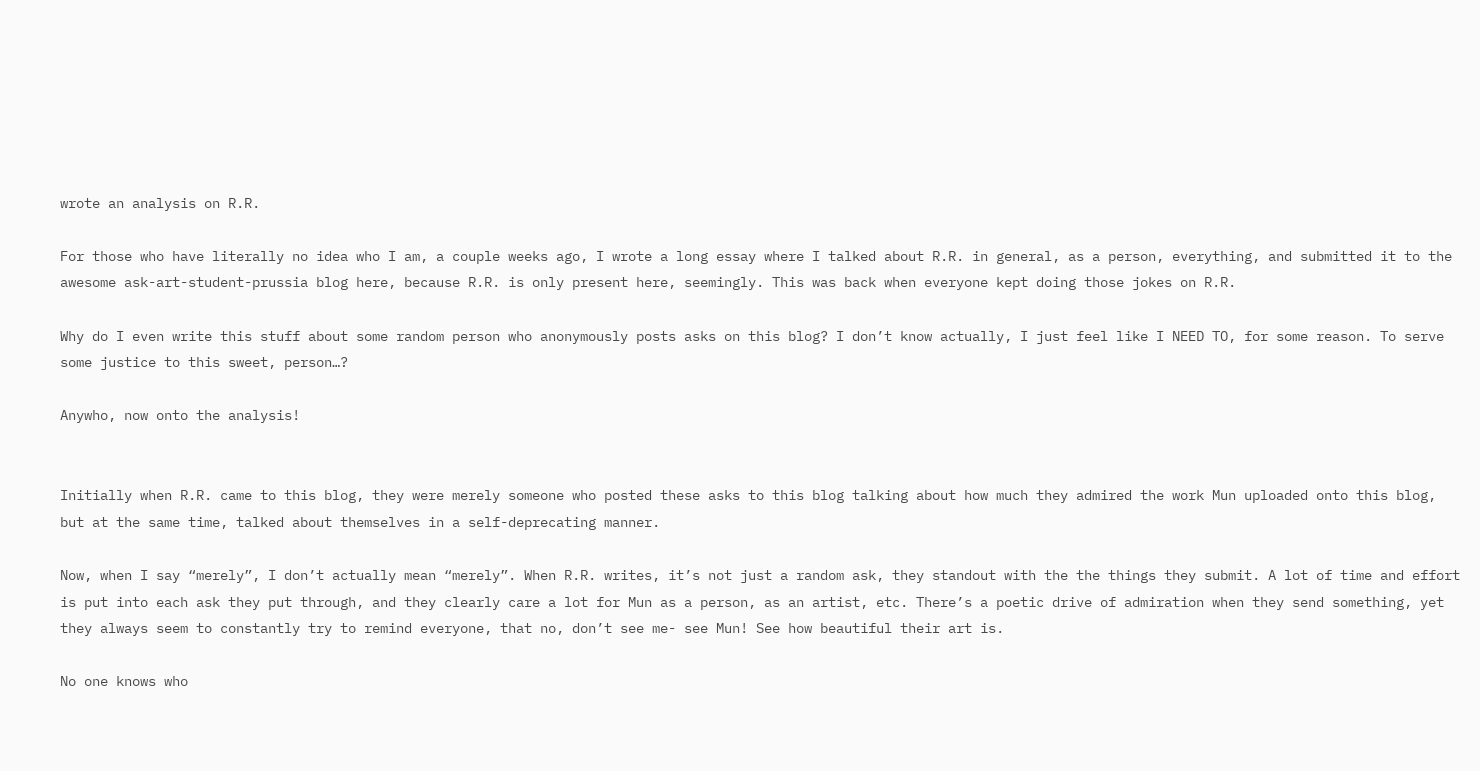wrote an analysis on R.R.

For those who have literally no idea who I am, a couple weeks ago, I wrote a long essay where I talked about R.R. in general, as a person, everything, and submitted it to the awesome ask-art-student-prussia blog here, because R.R. is only present here, seemingly. This was back when everyone kept doing those jokes on R.R.

Why do I even write this stuff about some random person who anonymously posts asks on this blog? I don’t know actually, I just feel like I NEED TO, for some reason. To serve some justice to this sweet, person…?

Anywho, now onto the analysis!


Initially when R.R. came to this blog, they were merely someone who posted these asks to this blog talking about how much they admired the work Mun uploaded onto this blog, but at the same time, talked about themselves in a self-deprecating manner.

Now, when I say “merely”, I don’t actually mean “merely”. When R.R. writes, it’s not just a random ask, they standout with the the things they submit. A lot of time and effort is put into each ask they put through, and they clearly care a lot for Mun as a person, as an artist, etc. There’s a poetic drive of admiration when they send something, yet they always seem to constantly try to remind everyone, that no, don’t see me- see Mun! See how beautiful their art is.

No one knows who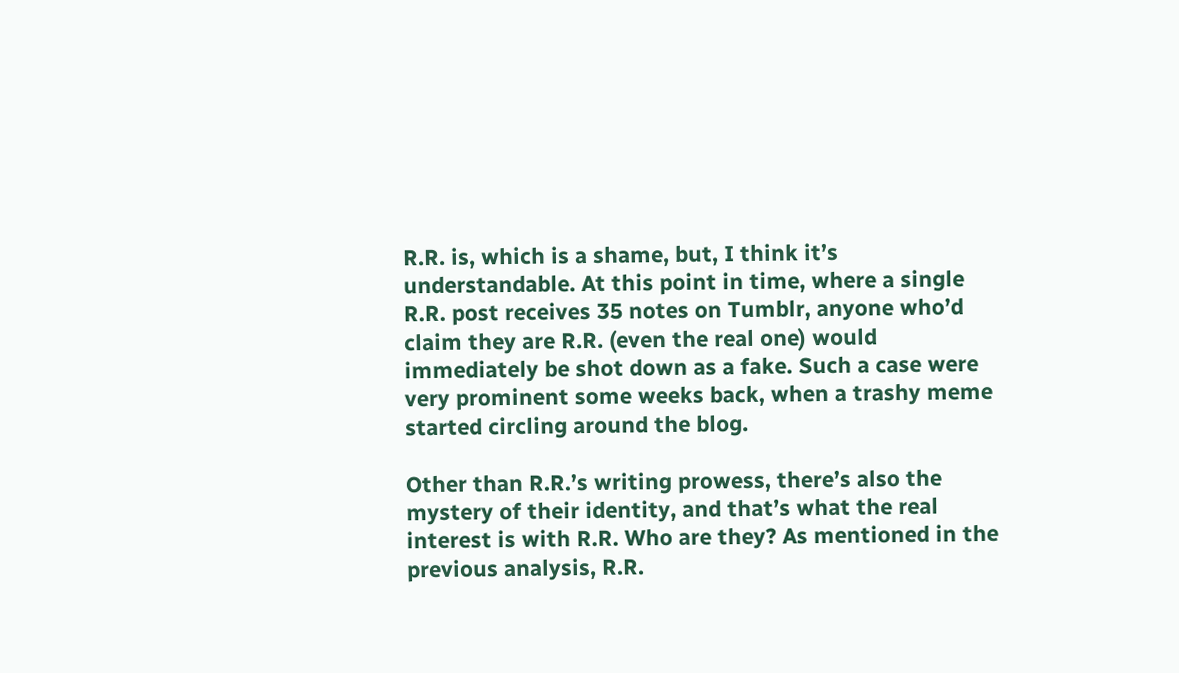R.R. is, which is a shame, but, I think it’s understandable. At this point in time, where a single R.R. post receives 35 notes on Tumblr, anyone who’d claim they are R.R. (even the real one) would immediately be shot down as a fake. Such a case were very prominent some weeks back, when a trashy meme started circling around the blog.

Other than R.R.’s writing prowess, there’s also the mystery of their identity, and that’s what the real interest is with R.R. Who are they? As mentioned in the previous analysis, R.R.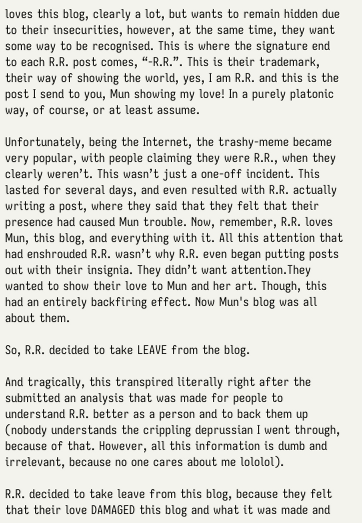loves this blog, clearly a lot, but wants to remain hidden due to their insecurities, however, at the same time, they want some way to be recognised. This is where the signature end to each R.R. post comes, “-R.R.”. This is their trademark, their way of showing the world, yes, I am R.R. and this is the post I send to you, Mun showing my love! In a purely platonic way, of course, or at least assume.

Unfortunately, being the Internet, the trashy-meme became very popular, with people claiming they were R.R., when they clearly weren’t. This wasn’t just a one-off incident. This lasted for several days, and even resulted with R.R. actually writing a post, where they said that they felt that their presence had caused Mun trouble. Now, remember, R.R. loves Mun, this blog, and everything with it. All this attention that had enshrouded R.R. wasn’t why R.R. even began putting posts out with their insignia. They didn’t want attention.They wanted to show their love to Mun and her art. Though, this had an entirely backfiring effect. Now Mun's blog was all about them.

So, R.R. decided to take LEAVE from the blog.

And tragically, this transpired literally right after the submitted an analysis that was made for people to understand R.R. better as a person and to back them up (nobody understands the crippling deprussian I went through, because of that. However, all this information is dumb and irrelevant, because no one cares about me lololol).

R.R. decided to take leave from this blog, because they felt that their love DAMAGED this blog and what it was made and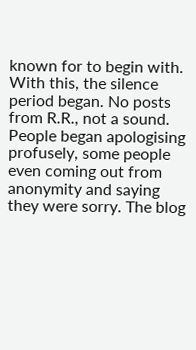known for to begin with. With this, the silence period began. No posts from R.R., not a sound. People began apologising profusely, some people even coming out from anonymity and saying they were sorry. The blog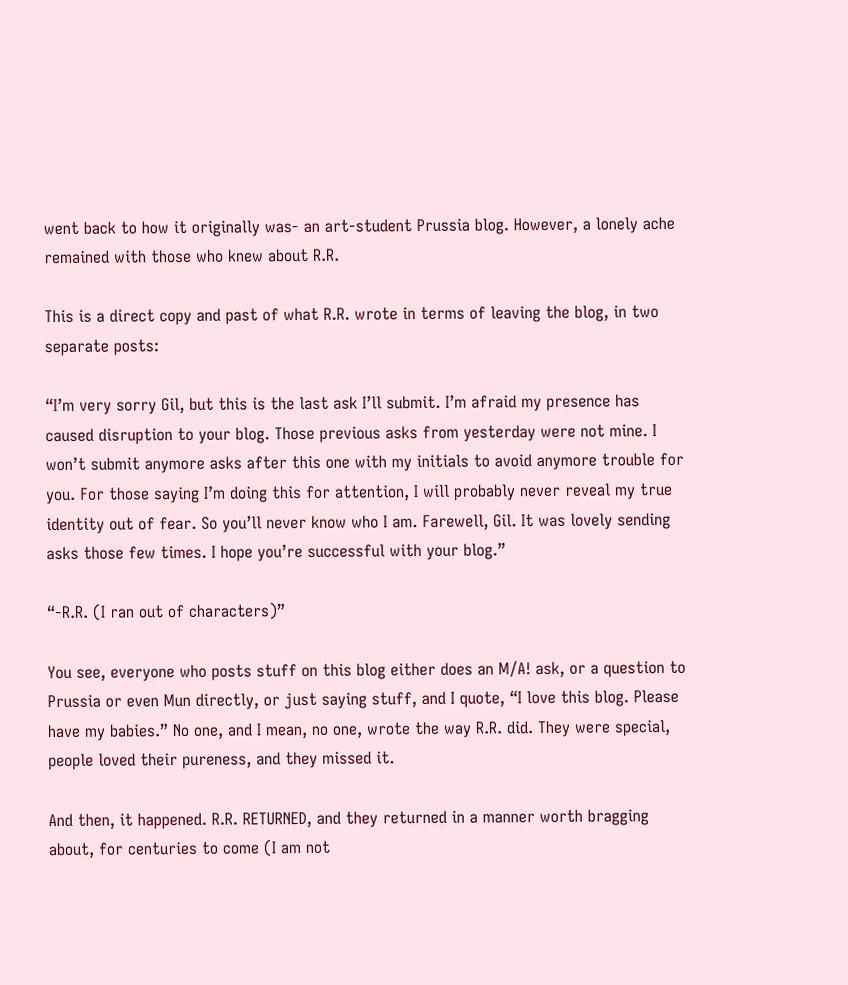went back to how it originally was- an art-student Prussia blog. However, a lonely ache remained with those who knew about R.R.

This is a direct copy and past of what R.R. wrote in terms of leaving the blog, in two separate posts:

“I’m very sorry Gil, but this is the last ask I’ll submit. I’m afraid my presence has caused disruption to your blog. Those previous asks from yesterday were not mine. I won’t submit anymore asks after this one with my initials to avoid anymore trouble for you. For those saying I’m doing this for attention, I will probably never reveal my true identity out of fear. So you’ll never know who I am. Farewell, Gil. It was lovely sending asks those few times. I hope you’re successful with your blog.”

“-R.R. (I ran out of characters)”

You see, everyone who posts stuff on this blog either does an M/A! ask, or a question to Prussia or even Mun directly, or just saying stuff, and I quote, “I love this blog. Please have my babies.” No one, and I mean, no one, wrote the way R.R. did. They were special, people loved their pureness, and they missed it.

And then, it happened. R.R. RETURNED, and they returned in a manner worth bragging about, for centuries to come (I am not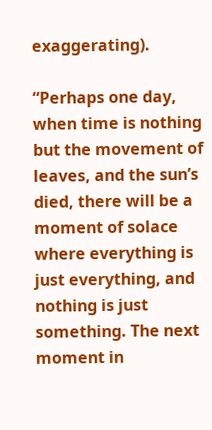exaggerating).

“Perhaps one day, when time is nothing but the movement of leaves, and the sun’s died, there will be a moment of solace where everything is just everything, and nothing is just something. The next moment in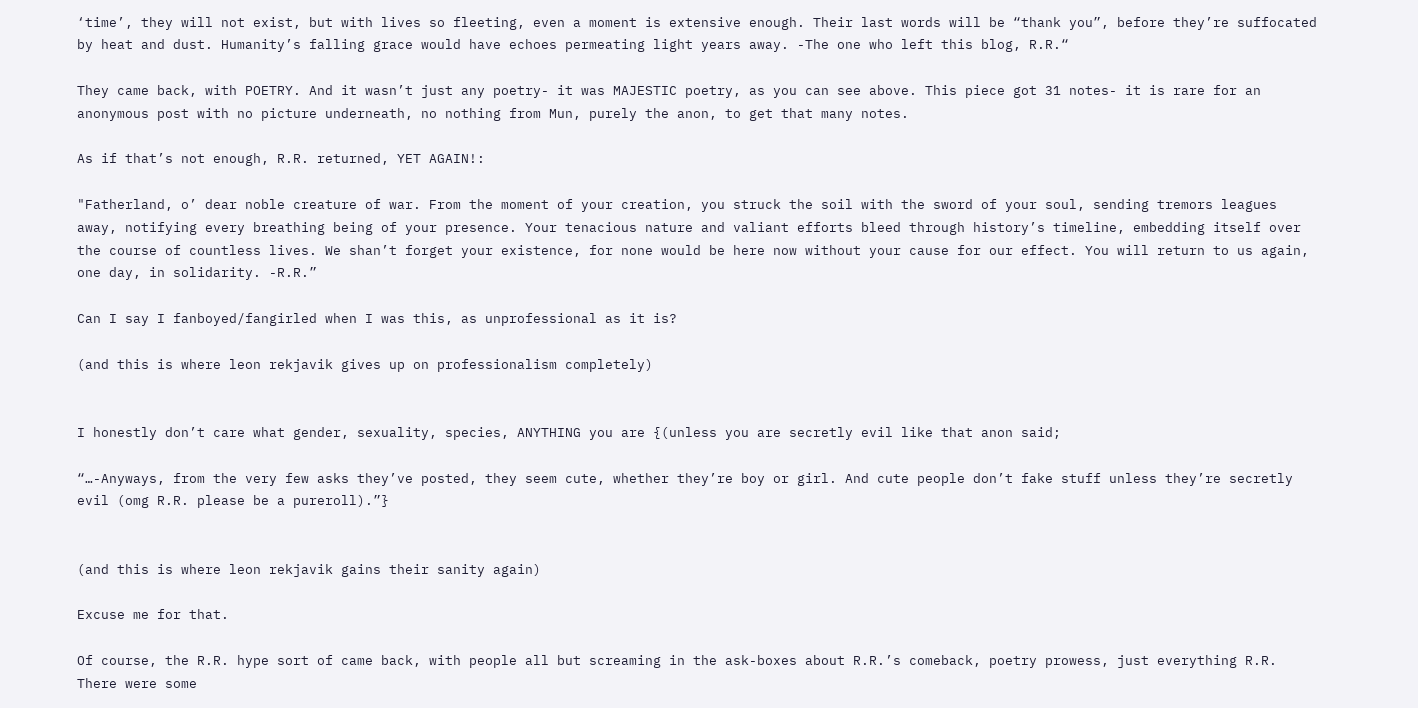‘time’, they will not exist, but with lives so fleeting, even a moment is extensive enough. Their last words will be “thank you”, before they’re suffocated by heat and dust. Humanity’s falling grace would have echoes permeating light years away. -The one who left this blog, R.R.“

They came back, with POETRY. And it wasn’t just any poetry- it was MAJESTIC poetry, as you can see above. This piece got 31 notes- it is rare for an anonymous post with no picture underneath, no nothing from Mun, purely the anon, to get that many notes.

As if that’s not enough, R.R. returned, YET AGAIN!:

"Fatherland, o’ dear noble creature of war. From the moment of your creation, you struck the soil with the sword of your soul, sending tremors leagues away, notifying every breathing being of your presence. Your tenacious nature and valiant efforts bleed through history’s timeline, embedding itself over the course of countless lives. We shan’t forget your existence, for none would be here now without your cause for our effect. You will return to us again, one day, in solidarity. -R.R.”

Can I say I fanboyed/fangirled when I was this, as unprofessional as it is?

(and this is where leon rekjavik gives up on professionalism completely)


I honestly don’t care what gender, sexuality, species, ANYTHING you are {(unless you are secretly evil like that anon said;

“…-Anyways, from the very few asks they’ve posted, they seem cute, whether they’re boy or girl. And cute people don’t fake stuff unless they’re secretly evil (omg R.R. please be a pureroll).”}


(and this is where leon rekjavik gains their sanity again)

Excuse me for that.

Of course, the R.R. hype sort of came back, with people all but screaming in the ask-boxes about R.R.’s comeback, poetry prowess, just everything R.R. There were some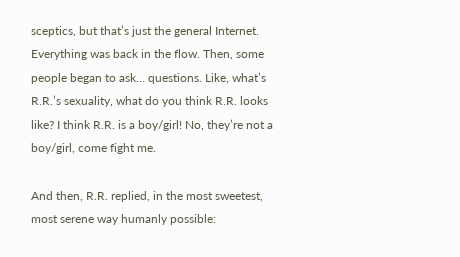sceptics, but that’s just the general Internet. Everything was back in the flow. Then, some people began to ask… questions. Like, what’s R.R.’s sexuality, what do you think R.R. looks like? I think R.R. is a boy/girl! No, they’re not a boy/girl, come fight me.

And then, R.R. replied, in the most sweetest, most serene way humanly possible: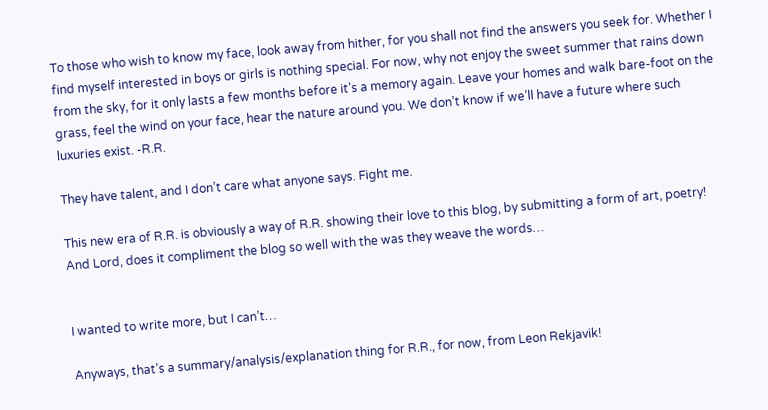To those who wish to know my face, look away from hither, for you shall not find the answers you seek for. Whether I find myself interested in boys or girls is nothing special. For now, why not enjoy the sweet summer that rains down from the sky, for it only lasts a few months before it’s a memory again. Leave your homes and walk bare-foot on the grass, feel the wind on your face, hear the nature around you. We don’t know if we’ll have a future where such luxuries exist. -R.R.

They have talent, and I don’t care what anyone says. Fight me.

This new era of R.R. is obviously a way of R.R. showing their love to this blog, by submitting a form of art, poetry! And Lord, does it compliment the blog so well with the was they weave the words…


I wanted to write more, but I can’t…

Anyways, that’s a summary/analysis/explanation thing for R.R., for now, from Leon Rekjavik!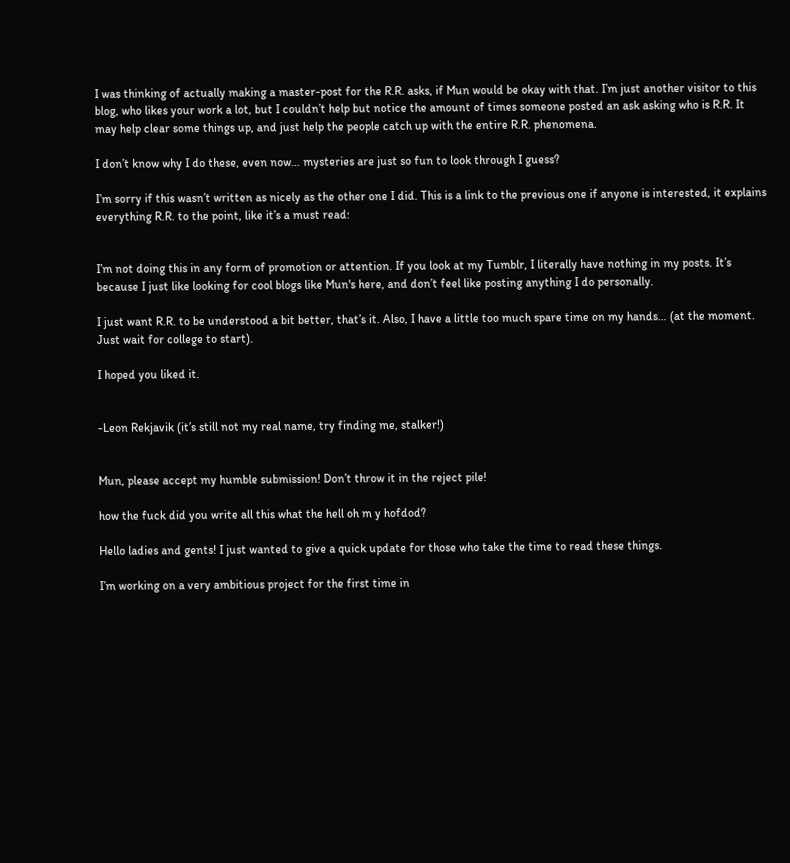I was thinking of actually making a master-post for the R.R. asks, if Mun would be okay with that. I’m just another visitor to this blog, who likes your work a lot, but I couldn’t help but notice the amount of times someone posted an ask asking who is R.R. It may help clear some things up, and just help the people catch up with the entire R.R. phenomena.

I don’t know why I do these, even now… mysteries are just so fun to look through I guess?

I’m sorry if this wasn’t written as nicely as the other one I did. This is a link to the previous one if anyone is interested, it explains everything R.R. to the point, like it’s a must read:


I’m not doing this in any form of promotion or attention. If you look at my Tumblr, I literally have nothing in my posts. It’s because I just like looking for cool blogs like Mun's here, and don’t feel like posting anything I do personally.

I just want R.R. to be understood a bit better, that’s it. Also, I have a little too much spare time on my hands… (at the moment. Just wait for college to start).

I hoped you liked it.


-Leon Rekjavik (it’s still not my real name, try finding me, stalker!)


Mun, please accept my humble submission! Don’t throw it in the reject pile!

how the fuck did you write all this what the hell oh m y hofdod?

Hello ladies and gents! I just wanted to give a quick update for those who take the time to read these things.

I’m working on a very ambitious project for the first time in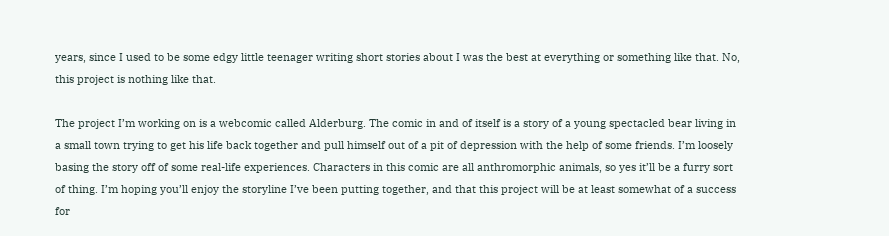years, since I used to be some edgy little teenager writing short stories about I was the best at everything or something like that. No, this project is nothing like that.

The project I’m working on is a webcomic called Alderburg. The comic in and of itself is a story of a young spectacled bear living in a small town trying to get his life back together and pull himself out of a pit of depression with the help of some friends. I’m loosely basing the story off of some real-life experiences. Characters in this comic are all anthromorphic animals, so yes it’ll be a furry sort of thing. I’m hoping you’ll enjoy the storyline I’ve been putting together, and that this project will be at least somewhat of a success for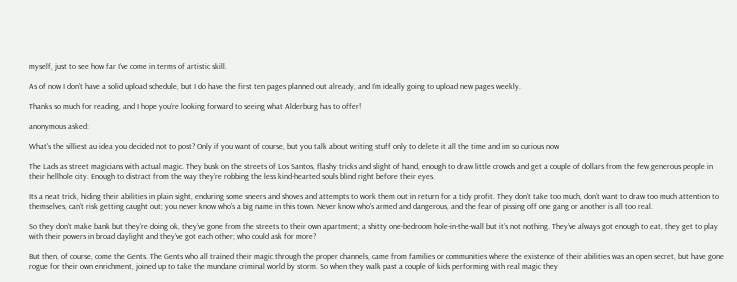myself, just to see how far I’ve come in terms of artistic skill.

As of now I don’t have a solid upload schedule, but I do have the first ten pages planned out already, and I’m ideally going to upload new pages weekly.

Thanks so much for reading, and I hope you’re looking forward to seeing what Alderburg has to offer!

anonymous asked:

What's the silliest au idea you decided not to post? Only if you want of course, but you talk about writing stuff only to delete it all the time and im so curious now

The Lads as street magicians with actual magic. They busk on the streets of Los Santos, flashy tricks and slight of hand, enough to draw little crowds and get a couple of dollars from the few generous people in their hellhole city. Enough to distract from the way they’re robbing the less kind-hearted souls blind right before their eyes.

Its a neat trick, hiding their abilities in plain sight, enduring some sneers and shoves and attempts to work them out in return for a tidy profit. They don’t take too much, don’t want to draw too much attention to themselves, can’t risk getting caught out; you never know who’s a big name in this town. Never know who’s armed and dangerous, and the fear of pissing off one gang or another is all too real.

So they don’t make bank but they’re doing ok, they’ve gone from the streets to their own apartment; a shitty one-bedroom hole-in-the-wall but it’s not nothing. They’ve always got enough to eat, they get to play with their powers in broad daylight and they’ve got each other; who could ask for more?

But then, of course, come the Gents. The Gents who all trained their magic through the proper channels, came from families or communities where the existence of their abilities was an open secret, but have gone rogue for their own enrichment, joined up to take the mundane criminal world by storm. So when they walk past a couple of kids performing with real magic they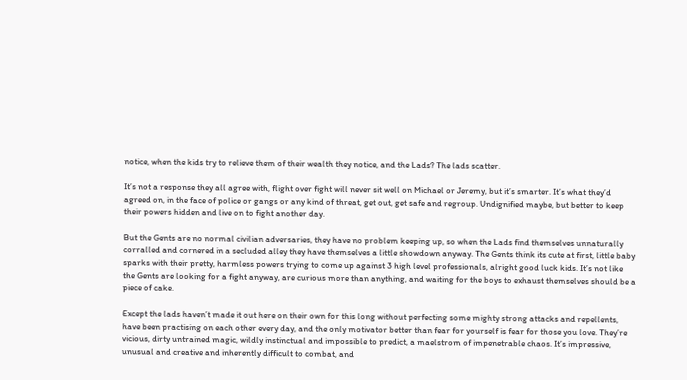notice, when the kids try to relieve them of their wealth they notice, and the Lads? The lads scatter.

It’s not a response they all agree with, flight over fight will never sit well on Michael or Jeremy, but it’s smarter. It’s what they’d agreed on, in the face of police or gangs or any kind of threat, get out, get safe and regroup. Undignified maybe, but better to keep their powers hidden and live on to fight another day.

But the Gents are no normal civilian adversaries, they have no problem keeping up, so when the Lads find themselves unnaturally corralled and cornered in a secluded alley they have themselves a little showdown anyway. The Gents think its cute at first, little baby sparks with their pretty, harmless powers trying to come up against 3 high level professionals, alright good luck kids. It’s not like the Gents are looking for a fight anyway, are curious more than anything, and waiting for the boys to exhaust themselves should be a piece of cake.

Except the lads haven’t made it out here on their own for this long without perfecting some mighty strong attacks and repellents, have been practising on each other every day, and the only motivator better than fear for yourself is fear for those you love. They’re vicious, dirty untrained magic, wildly instinctual and impossible to predict, a maelstrom of impenetrable chaos. It’s impressive, unusual and creative and inherently difficult to combat, and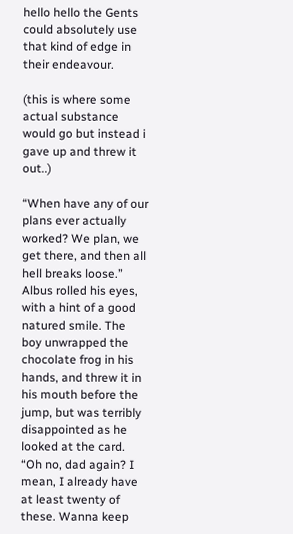hello hello the Gents could absolutely use that kind of edge in their endeavour.

(this is where some actual substance would go but instead i gave up and threw it out..)

“When have any of our plans ever actually worked? We plan, we get there, and then all hell breaks loose.” Albus rolled his eyes, with a hint of a good natured smile. The boy unwrapped the chocolate frog in his hands, and threw it in his mouth before the jump, but was terribly disappointed as he looked at the card. “Oh no, dad again? I mean, I already have at least twenty of these. Wanna keep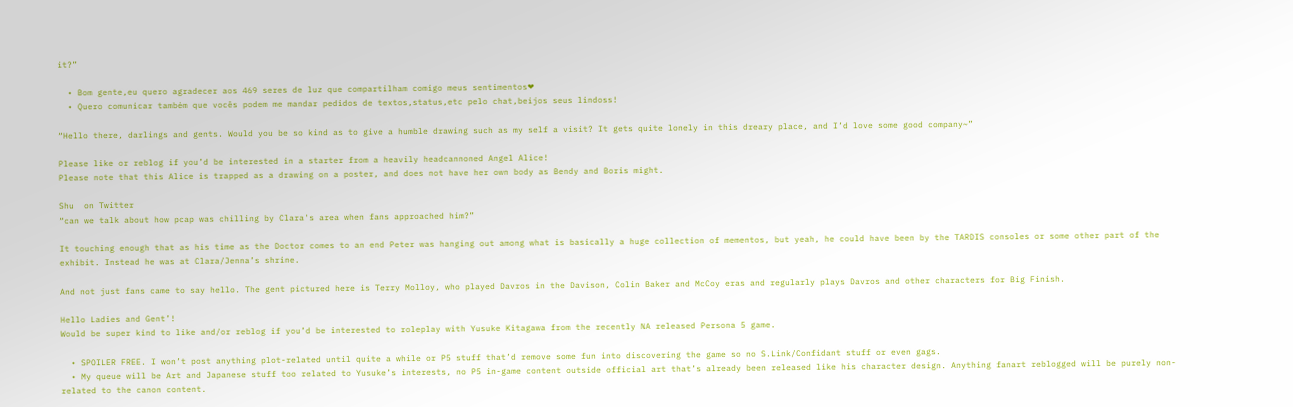it?”

  • Bom gente,eu quero agradecer aos 469 seres de luz que compartilham comigo meus sentimentos❤
  • Quero comunicar também que vocês podem me mandar pedidos de textos,status,etc pelo chat,beijos seus lindoss!

“Hello there, darlings and gents. Would you be so kind as to give a humble drawing such as my self a visit? It gets quite lonely in this dreary place, and I’d love some good company~”

Please like or reblog if you’d be interested in a starter from a heavily headcannoned Angel Alice!
Please note that this Alice is trapped as a drawing on a poster, and does not have her own body as Bendy and Boris might.

Shu  on Twitter
“can we talk about how pcap was chilling by Clara's area when fans approached him?”

It touching enough that as his time as the Doctor comes to an end Peter was hanging out among what is basically a huge collection of mementos, but yeah, he could have been by the TARDIS consoles or some other part of the exhibit. Instead he was at Clara/Jenna’s shrine.

And not just fans came to say hello. The gent pictured here is Terry Molloy, who played Davros in the Davison, Colin Baker and McCoy eras and regularly plays Davros and other characters for Big Finish.

Hello Ladies and Gent’!
Would be super kind to like and/or reblog if you’d be interested to roleplay with Yusuke Kitagawa from the recently NA released Persona 5 game.

  • SPOILER FREE. I won’t post anything plot-related until quite a while or P5 stuff that’d remove some fun into discovering the game so no S.Link/Confidant stuff or even gags.
  • My queue will be Art and Japanese stuff too related to Yusuke’s interests, no P5 in-game content outside official art that’s already been released like his character design. Anything fanart reblogged will be purely non-related to the canon content.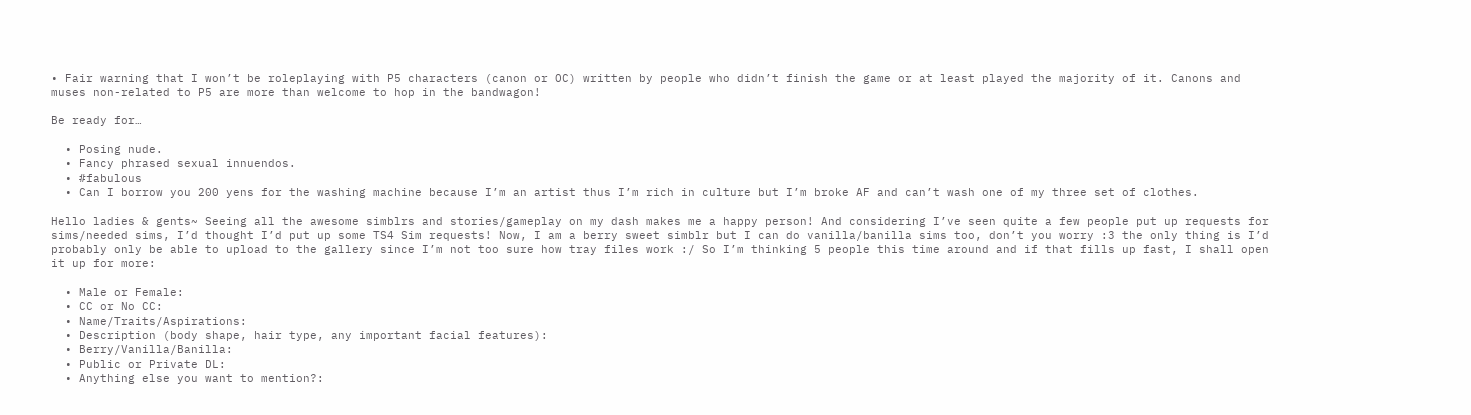• Fair warning that I won’t be roleplaying with P5 characters (canon or OC) written by people who didn’t finish the game or at least played the majority of it. Canons and muses non-related to P5 are more than welcome to hop in the bandwagon!

Be ready for…

  • Posing nude.
  • Fancy phrased sexual innuendos.
  • #fabulous
  • Can I borrow you 200 yens for the washing machine because I’m an artist thus I’m rich in culture but I’m broke AF and can’t wash one of my three set of clothes.

Hello ladies & gents~ Seeing all the awesome simblrs and stories/gameplay on my dash makes me a happy person! And considering I’ve seen quite a few people put up requests for sims/needed sims, I’d thought I’d put up some TS4 Sim requests! Now, I am a berry sweet simblr but I can do vanilla/banilla sims too, don’t you worry :3 the only thing is I’d probably only be able to upload to the gallery since I’m not too sure how tray files work :/ So I’m thinking 5 people this time around and if that fills up fast, I shall open it up for more:

  • Male or Female:
  • CC or No CC:
  • Name/Traits/Aspirations:
  • Description (body shape, hair type, any important facial features):
  • Berry/Vanilla/Banilla:
  • Public or Private DL:
  • Anything else you want to mention?: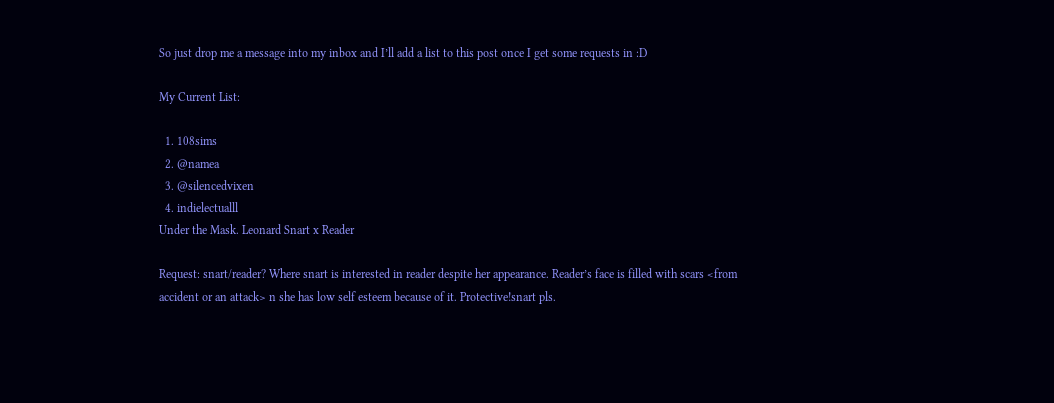So just drop me a message into my inbox and I’ll add a list to this post once I get some requests in :D

My Current List:

  1. 108sims
  2. @namea
  3. @silencedvixen
  4. indielectualll
Under the Mask. Leonard Snart x Reader

Request: snart/reader? Where snart is interested in reader despite her appearance. Reader’s face is filled with scars <from accident or an attack> n she has low self esteem because of it. Protective!snart pls.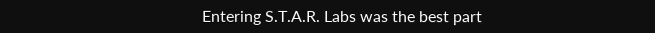Entering S.T.A.R. Labs was the best part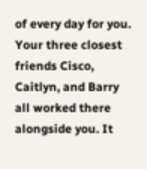of every day for you. Your three closest friends Cisco, Caitlyn, and Barry all worked there alongside you. It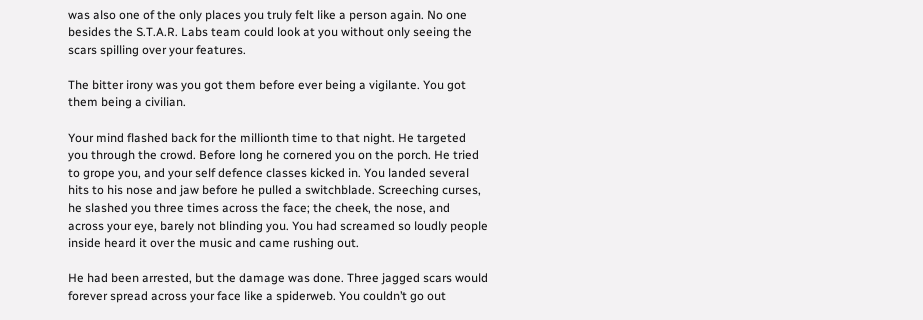was also one of the only places you truly felt like a person again. No one besides the S.T.A.R. Labs team could look at you without only seeing the scars spilling over your features.

The bitter irony was you got them before ever being a vigilante. You got them being a civilian.

Your mind flashed back for the millionth time to that night. He targeted you through the crowd. Before long he cornered you on the porch. He tried to grope you, and your self defence classes kicked in. You landed several hits to his nose and jaw before he pulled a switchblade. Screeching curses, he slashed you three times across the face; the cheek, the nose, and across your eye, barely not blinding you. You had screamed so loudly people inside heard it over the music and came rushing out.

He had been arrested, but the damage was done. Three jagged scars would forever spread across your face like a spiderweb. You couldn’t go out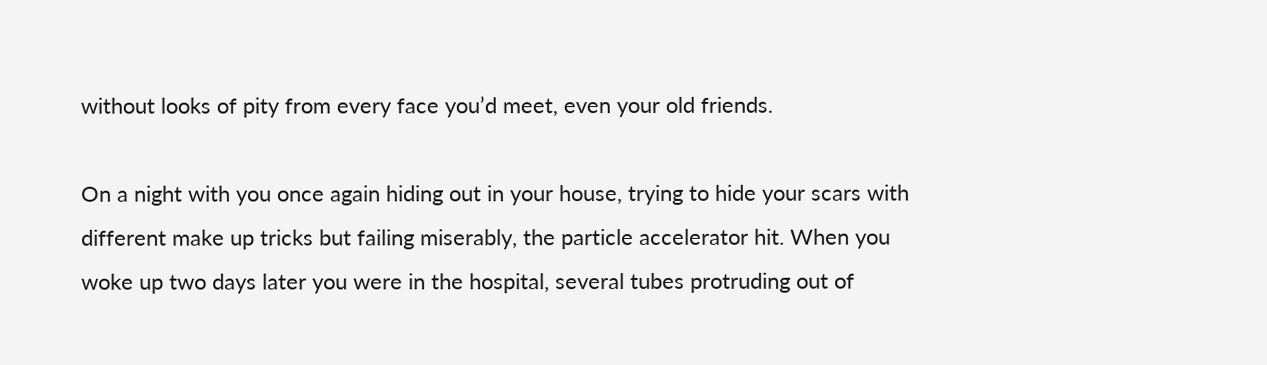without looks of pity from every face you’d meet, even your old friends.

On a night with you once again hiding out in your house, trying to hide your scars with different make up tricks but failing miserably, the particle accelerator hit. When you woke up two days later you were in the hospital, several tubes protruding out of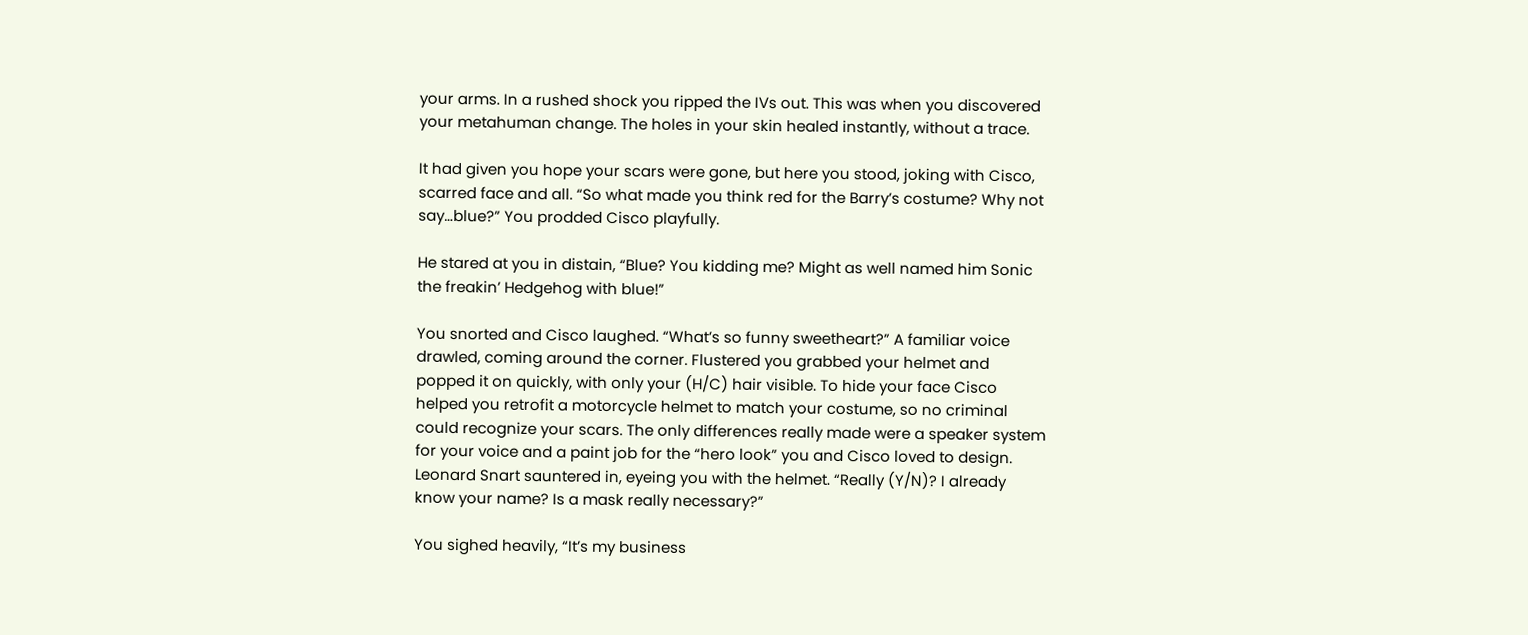your arms. In a rushed shock you ripped the IVs out. This was when you discovered your metahuman change. The holes in your skin healed instantly, without a trace.

It had given you hope your scars were gone, but here you stood, joking with Cisco, scarred face and all. “So what made you think red for the Barry’s costume? Why not say…blue?” You prodded Cisco playfully.

He stared at you in distain, “Blue? You kidding me? Might as well named him Sonic the freakin’ Hedgehog with blue!”

You snorted and Cisco laughed. “What’s so funny sweetheart?” A familiar voice drawled, coming around the corner. Flustered you grabbed your helmet and popped it on quickly, with only your (H/C) hair visible. To hide your face Cisco helped you retrofit a motorcycle helmet to match your costume, so no criminal could recognize your scars. The only differences really made were a speaker system for your voice and a paint job for the “hero look” you and Cisco loved to design. Leonard Snart sauntered in, eyeing you with the helmet. “Really (Y/N)? I already know your name? Is a mask really necessary?”

You sighed heavily, “It’s my business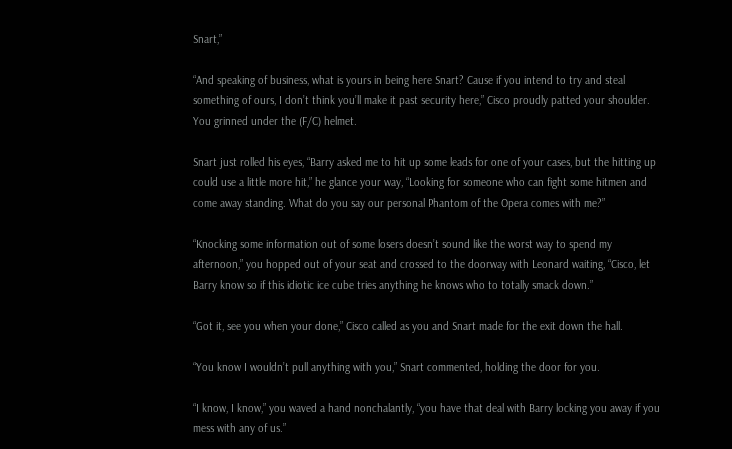Snart,”

“And speaking of business, what is yours in being here Snart? Cause if you intend to try and steal something of ours, I don’t think you’ll make it past security here,” Cisco proudly patted your shoulder. You grinned under the (F/C) helmet.

Snart just rolled his eyes, “Barry asked me to hit up some leads for one of your cases, but the hitting up could use a little more hit,” he glance your way, “Looking for someone who can fight some hitmen and come away standing. What do you say our personal Phantom of the Opera comes with me?”

“Knocking some information out of some losers doesn’t sound like the worst way to spend my afternoon,” you hopped out of your seat and crossed to the doorway with Leonard waiting, “Cisco, let Barry know so if this idiotic ice cube tries anything he knows who to totally smack down.”

“Got it, see you when your done,” Cisco called as you and Snart made for the exit down the hall.

“You know I wouldn’t pull anything with you,” Snart commented, holding the door for you.

“I know, I know,” you waved a hand nonchalantly, “you have that deal with Barry locking you away if you mess with any of us.”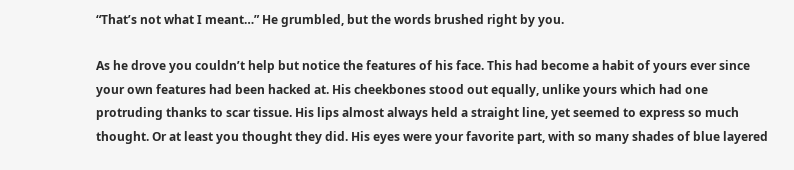“That’s not what I meant…” He grumbled, but the words brushed right by you.

As he drove you couldn’t help but notice the features of his face. This had become a habit of yours ever since your own features had been hacked at. His cheekbones stood out equally, unlike yours which had one protruding thanks to scar tissue. His lips almost always held a straight line, yet seemed to express so much thought. Or at least you thought they did. His eyes were your favorite part, with so many shades of blue layered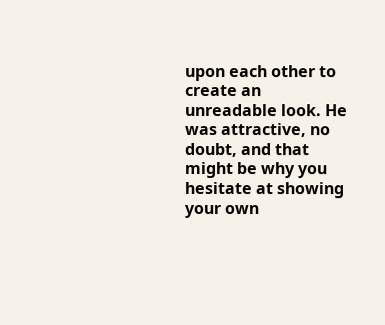upon each other to create an unreadable look. He was attractive, no doubt, and that might be why you hesitate at showing your own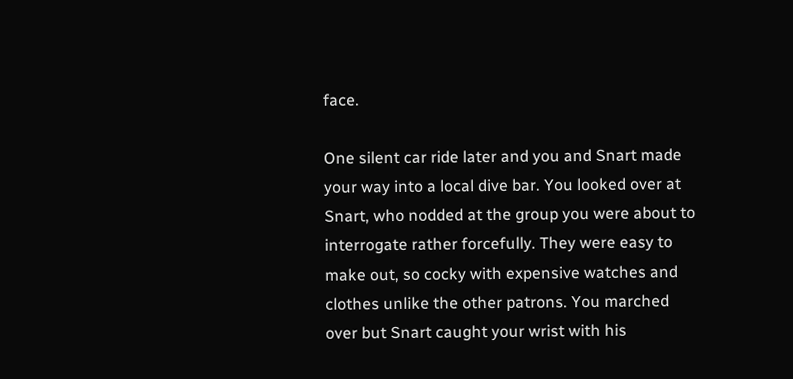face.

One silent car ride later and you and Snart made your way into a local dive bar. You looked over at Snart, who nodded at the group you were about to interrogate rather forcefully. They were easy to make out, so cocky with expensive watches and clothes unlike the other patrons. You marched over but Snart caught your wrist with his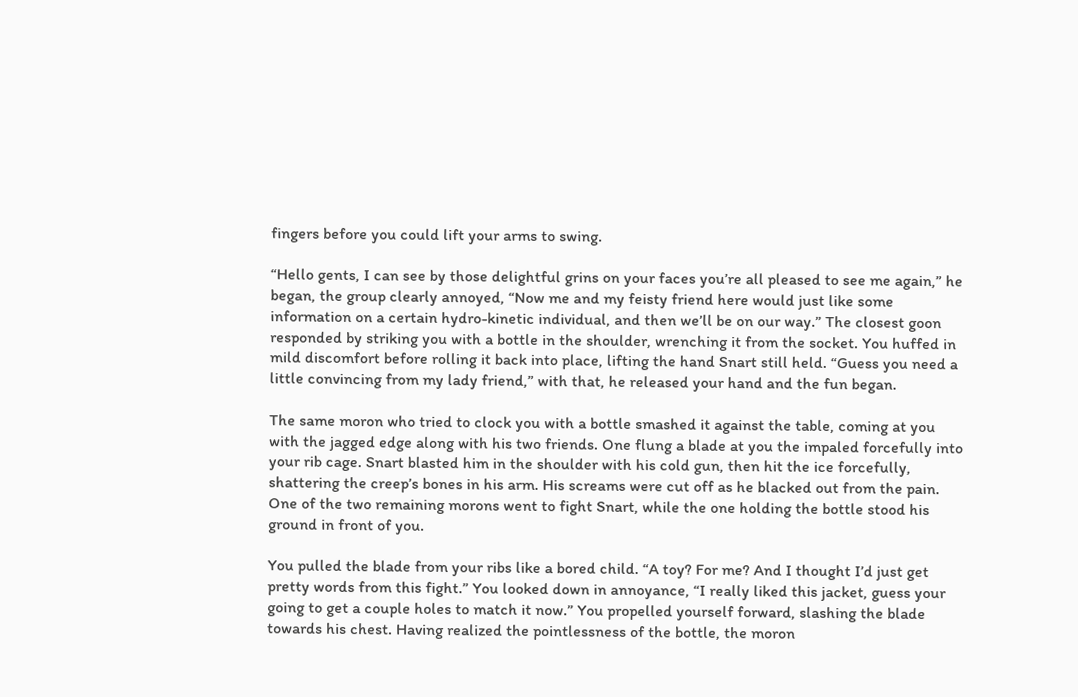fingers before you could lift your arms to swing.

“Hello gents, I can see by those delightful grins on your faces you’re all pleased to see me again,” he began, the group clearly annoyed, “Now me and my feisty friend here would just like some information on a certain hydro-kinetic individual, and then we’ll be on our way.” The closest goon responded by striking you with a bottle in the shoulder, wrenching it from the socket. You huffed in mild discomfort before rolling it back into place, lifting the hand Snart still held. “Guess you need a little convincing from my lady friend,” with that, he released your hand and the fun began.

The same moron who tried to clock you with a bottle smashed it against the table, coming at you with the jagged edge along with his two friends. One flung a blade at you the impaled forcefully into your rib cage. Snart blasted him in the shoulder with his cold gun, then hit the ice forcefully, shattering the creep’s bones in his arm. His screams were cut off as he blacked out from the pain. One of the two remaining morons went to fight Snart, while the one holding the bottle stood his ground in front of you.

You pulled the blade from your ribs like a bored child. “A toy? For me? And I thought I’d just get pretty words from this fight.” You looked down in annoyance, “I really liked this jacket, guess your going to get a couple holes to match it now.” You propelled yourself forward, slashing the blade towards his chest. Having realized the pointlessness of the bottle, the moron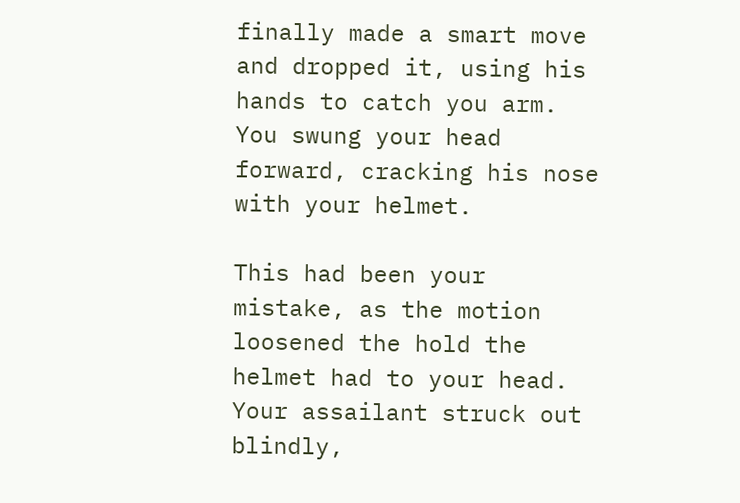finally made a smart move and dropped it, using his hands to catch you arm. You swung your head forward, cracking his nose with your helmet.

This had been your mistake, as the motion loosened the hold the helmet had to your head. Your assailant struck out blindly,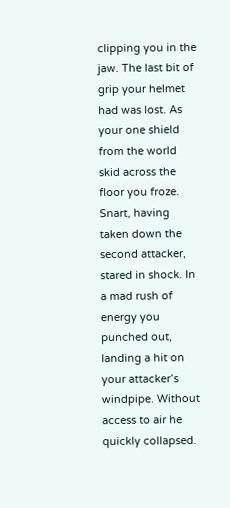clipping you in the jaw. The last bit of grip your helmet had was lost. As your one shield from the world skid across the floor you froze. Snart, having taken down the second attacker, stared in shock. In a mad rush of energy you punched out, landing a hit on your attacker’s windpipe. Without access to air he quickly collapsed.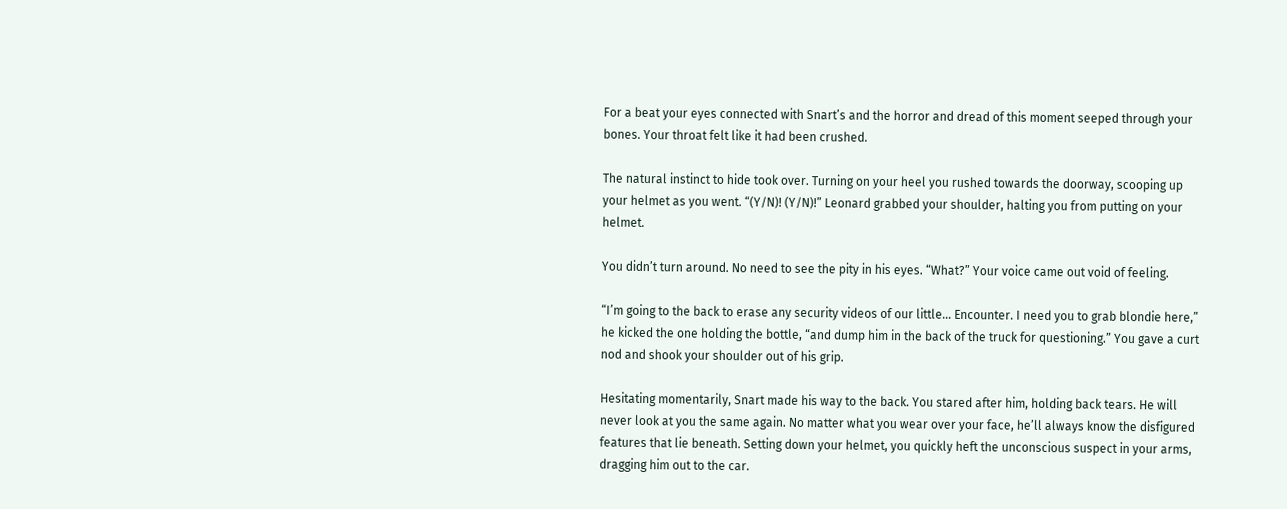For a beat your eyes connected with Snart’s and the horror and dread of this moment seeped through your bones. Your throat felt like it had been crushed.

The natural instinct to hide took over. Turning on your heel you rushed towards the doorway, scooping up your helmet as you went. “(Y/N)! (Y/N)!” Leonard grabbed your shoulder, halting you from putting on your helmet.

You didn’t turn around. No need to see the pity in his eyes. “What?” Your voice came out void of feeling.

“I’m going to the back to erase any security videos of our little… Encounter. I need you to grab blondie here,” he kicked the one holding the bottle, “and dump him in the back of the truck for questioning.” You gave a curt nod and shook your shoulder out of his grip.

Hesitating momentarily, Snart made his way to the back. You stared after him, holding back tears. He will never look at you the same again. No matter what you wear over your face, he’ll always know the disfigured features that lie beneath. Setting down your helmet, you quickly heft the unconscious suspect in your arms, dragging him out to the car.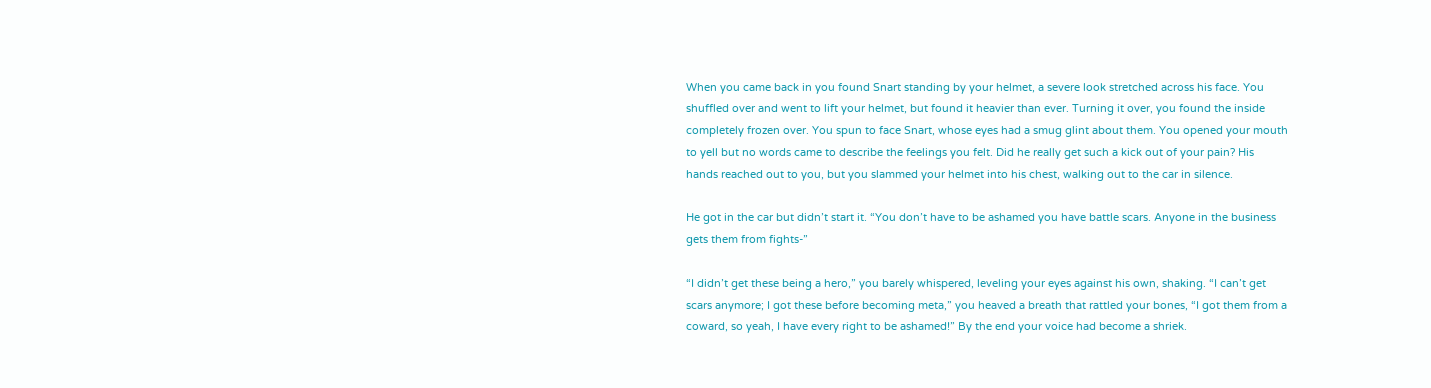When you came back in you found Snart standing by your helmet, a severe look stretched across his face. You shuffled over and went to lift your helmet, but found it heavier than ever. Turning it over, you found the inside completely frozen over. You spun to face Snart, whose eyes had a smug glint about them. You opened your mouth to yell but no words came to describe the feelings you felt. Did he really get such a kick out of your pain? His hands reached out to you, but you slammed your helmet into his chest, walking out to the car in silence.

He got in the car but didn’t start it. “You don’t have to be ashamed you have battle scars. Anyone in the business gets them from fights-”

“I didn’t get these being a hero,” you barely whispered, leveling your eyes against his own, shaking. “I can’t get scars anymore; I got these before becoming meta,” you heaved a breath that rattled your bones, “I got them from a coward, so yeah, I have every right to be ashamed!” By the end your voice had become a shriek.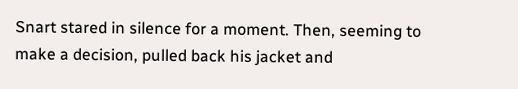Snart stared in silence for a moment. Then, seeming to make a decision, pulled back his jacket and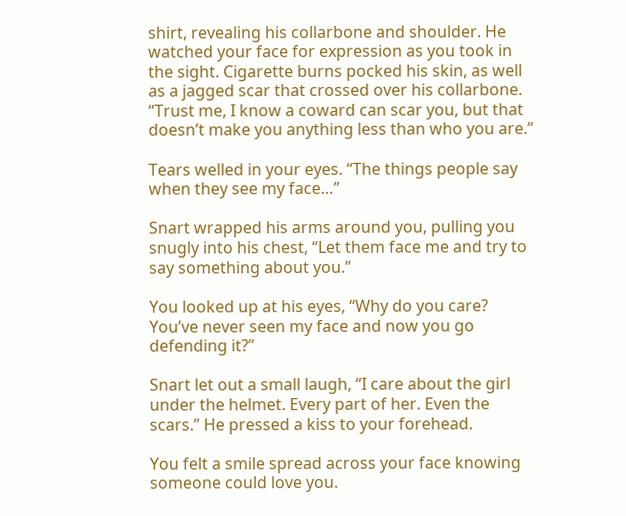shirt, revealing his collarbone and shoulder. He watched your face for expression as you took in the sight. Cigarette burns pocked his skin, as well as a jagged scar that crossed over his collarbone. “Trust me, I know a coward can scar you, but that doesn’t make you anything less than who you are.”

Tears welled in your eyes. “The things people say when they see my face…”

Snart wrapped his arms around you, pulling you snugly into his chest, “Let them face me and try to say something about you.”

You looked up at his eyes, “Why do you care? You’ve never seen my face and now you go defending it?”

Snart let out a small laugh, “I care about the girl under the helmet. Every part of her. Even the scars.” He pressed a kiss to your forehead.

You felt a smile spread across your face knowing someone could love you.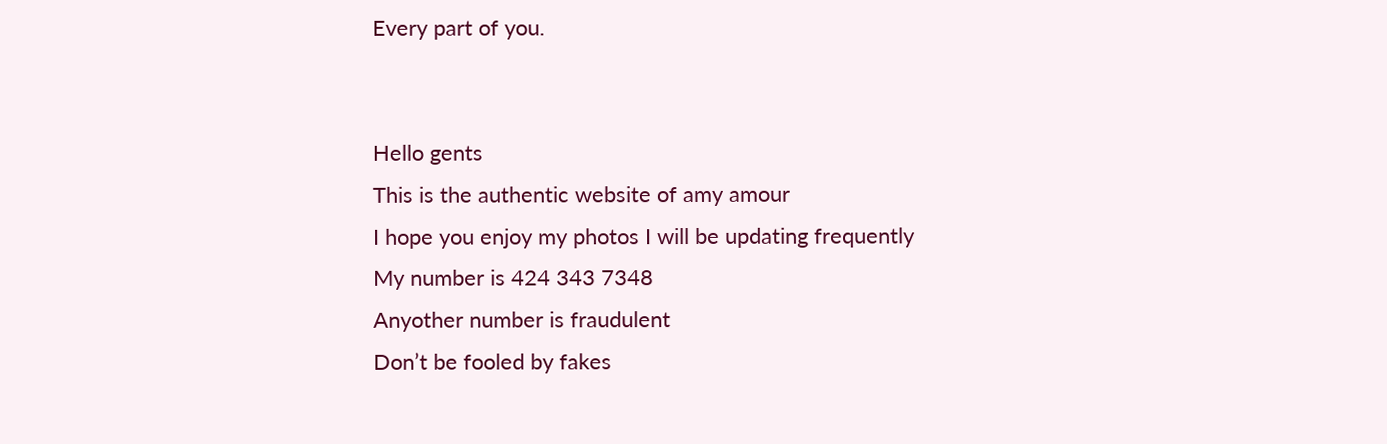Every part of you.


Hello gents
This is the authentic website of amy amour
I hope you enjoy my photos I will be updating frequently
My number is 424 343 7348
Anyother number is fraudulent
Don’t be fooled by fakes